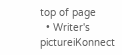top of page
  • Writer's pictureiKonnect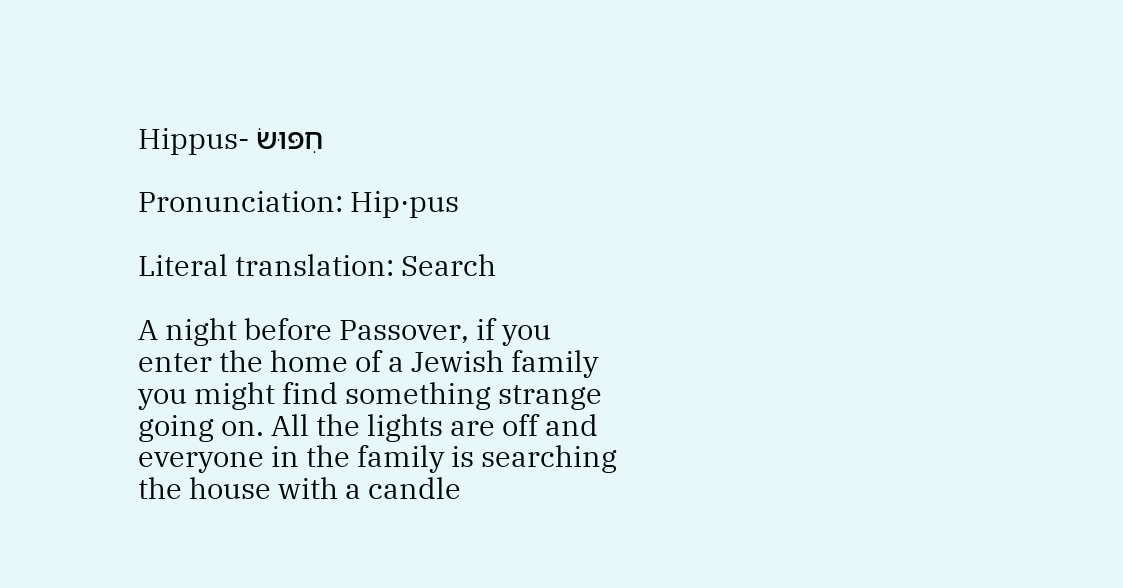Hippus- חִפּוּשׂ

Pronunciation: Hip·pus

Literal translation: Search

A night before Passover, if you enter the home of a Jewish family you might find something strange going on. All the lights are off and everyone in the family is searching the house with a candle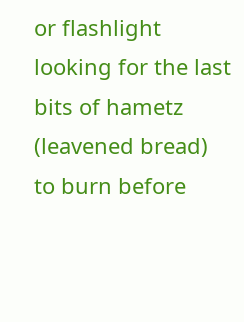or flashlight looking for the last bits of hametz (leavened bread) to burn before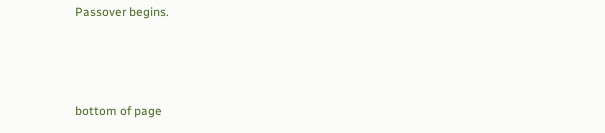Passover begins.



bottom of page